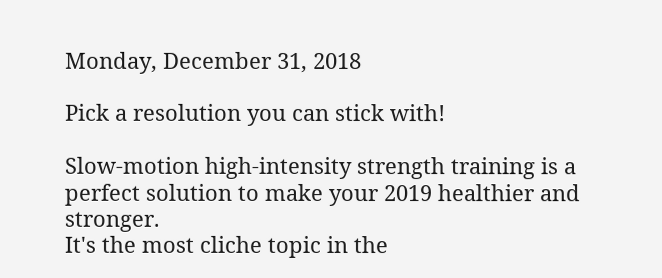Monday, December 31, 2018

Pick a resolution you can stick with!

Slow-motion high-intensity strength training is a perfect solution to make your 2019 healthier and stronger.
It's the most cliche topic in the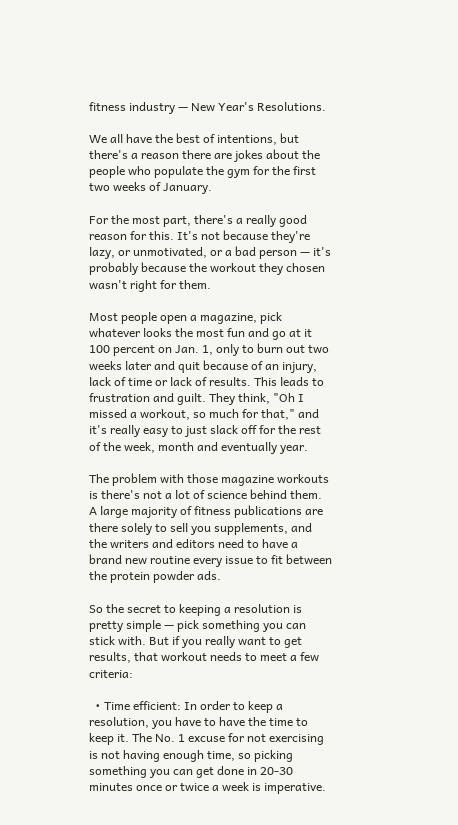fitness industry — New Year's Resolutions.

We all have the best of intentions, but there's a reason there are jokes about the people who populate the gym for the first two weeks of January.

For the most part, there's a really good reason for this. It's not because they're lazy, or unmotivated, or a bad person — it's probably because the workout they chosen wasn't right for them.

Most people open a magazine, pick whatever looks the most fun and go at it 100 percent on Jan. 1, only to burn out two weeks later and quit because of an injury, lack of time or lack of results. This leads to frustration and guilt. They think, "Oh I missed a workout, so much for that," and it's really easy to just slack off for the rest of the week, month and eventually year.

The problem with those magazine workouts is there's not a lot of science behind them. A large majority of fitness publications are there solely to sell you supplements, and the writers and editors need to have a brand new routine every issue to fit between the protein powder ads.

So the secret to keeping a resolution is pretty simple — pick something you can stick with. But if you really want to get results, that workout needs to meet a few criteria:

  • Time efficient: In order to keep a resolution, you have to have the time to keep it. The No. 1 excuse for not exercising is not having enough time, so picking something you can get done in 20-30 minutes once or twice a week is imperative.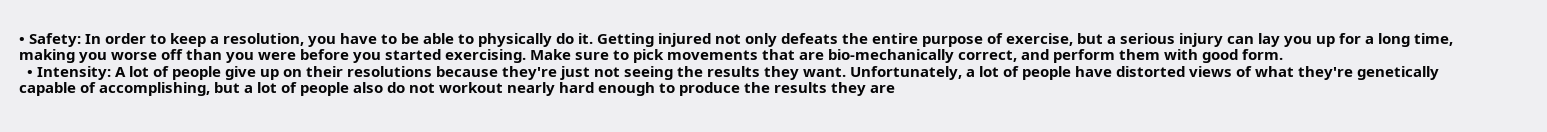• Safety: In order to keep a resolution, you have to be able to physically do it. Getting injured not only defeats the entire purpose of exercise, but a serious injury can lay you up for a long time, making you worse off than you were before you started exercising. Make sure to pick movements that are bio-mechanically correct, and perform them with good form.
  • Intensity: A lot of people give up on their resolutions because they're just not seeing the results they want. Unfortunately, a lot of people have distorted views of what they're genetically capable of accomplishing, but a lot of people also do not workout nearly hard enough to produce the results they are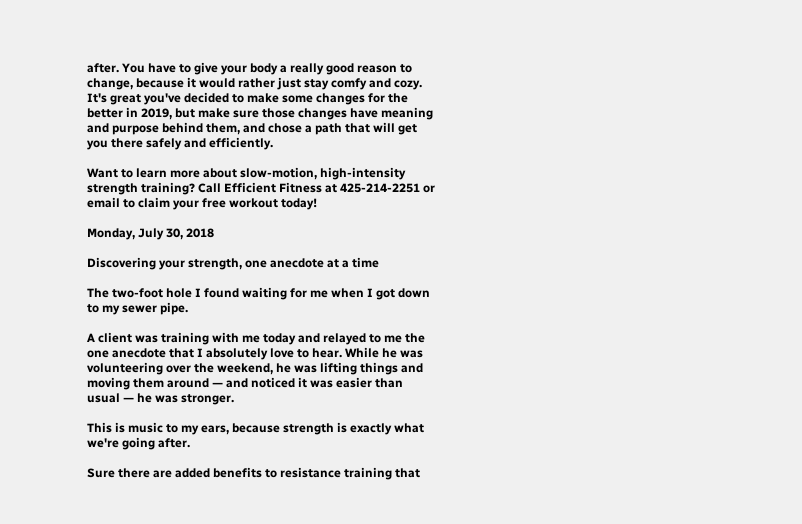after. You have to give your body a really good reason to change, because it would rather just stay comfy and cozy.
It's great you've decided to make some changes for the better in 2019, but make sure those changes have meaning and purpose behind them, and chose a path that will get you there safely and efficiently.

Want to learn more about slow-motion, high-intensity strength training? Call Efficient Fitness at 425-214-2251 or email to claim your free workout today!

Monday, July 30, 2018

Discovering your strength, one anecdote at a time

The two-foot hole I found waiting for me when I got down to my sewer pipe.

A client was training with me today and relayed to me the one anecdote that I absolutely love to hear. While he was volunteering over the weekend, he was lifting things and moving them around — and noticed it was easier than usual — he was stronger.

This is music to my ears, because strength is exactly what we're going after.

Sure there are added benefits to resistance training that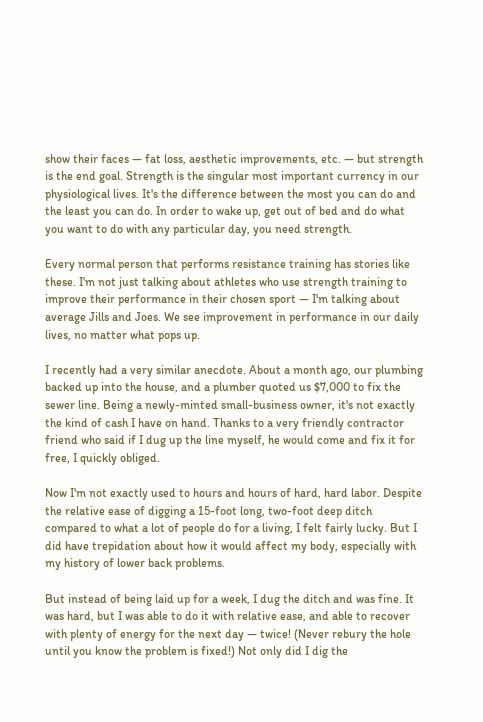show their faces — fat loss, aesthetic improvements, etc. — but strength is the end goal. Strength is the singular most important currency in our physiological lives. It's the difference between the most you can do and the least you can do. In order to wake up, get out of bed and do what you want to do with any particular day, you need strength.

Every normal person that performs resistance training has stories like these. I'm not just talking about athletes who use strength training to improve their performance in their chosen sport — I'm talking about average Jills and Joes. We see improvement in performance in our daily lives, no matter what pops up.

I recently had a very similar anecdote. About a month ago, our plumbing backed up into the house, and a plumber quoted us $7,000 to fix the sewer line. Being a newly-minted small-business owner, it's not exactly the kind of cash I have on hand. Thanks to a very friendly contractor friend who said if I dug up the line myself, he would come and fix it for free, I quickly obliged.

Now I'm not exactly used to hours and hours of hard, hard labor. Despite the relative ease of digging a 15-foot long, two-foot deep ditch compared to what a lot of people do for a living, I felt fairly lucky. But I did have trepidation about how it would affect my body, especially with my history of lower back problems.

But instead of being laid up for a week, I dug the ditch and was fine. It was hard, but I was able to do it with relative ease, and able to recover with plenty of energy for the next day — twice! (Never rebury the hole until you know the problem is fixed!) Not only did I dig the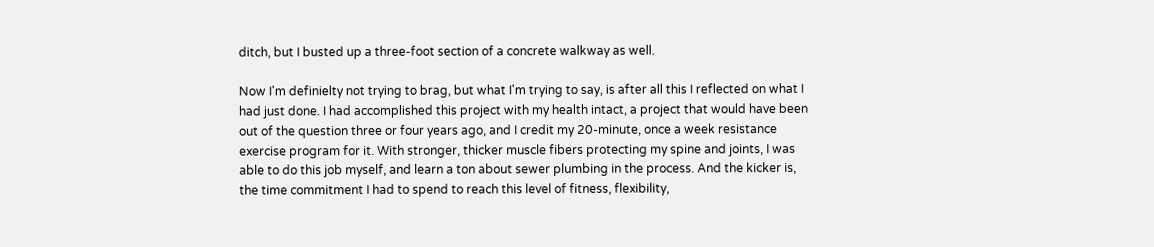ditch, but I busted up a three-foot section of a concrete walkway as well.

Now I'm definielty not trying to brag, but what I'm trying to say, is after all this I reflected on what I had just done. I had accomplished this project with my health intact, a project that would have been out of the question three or four years ago, and I credit my 20-minute, once a week resistance exercise program for it. With stronger, thicker muscle fibers protecting my spine and joints, I was able to do this job myself, and learn a ton about sewer plumbing in the process. And the kicker is, the time commitment I had to spend to reach this level of fitness, flexibility,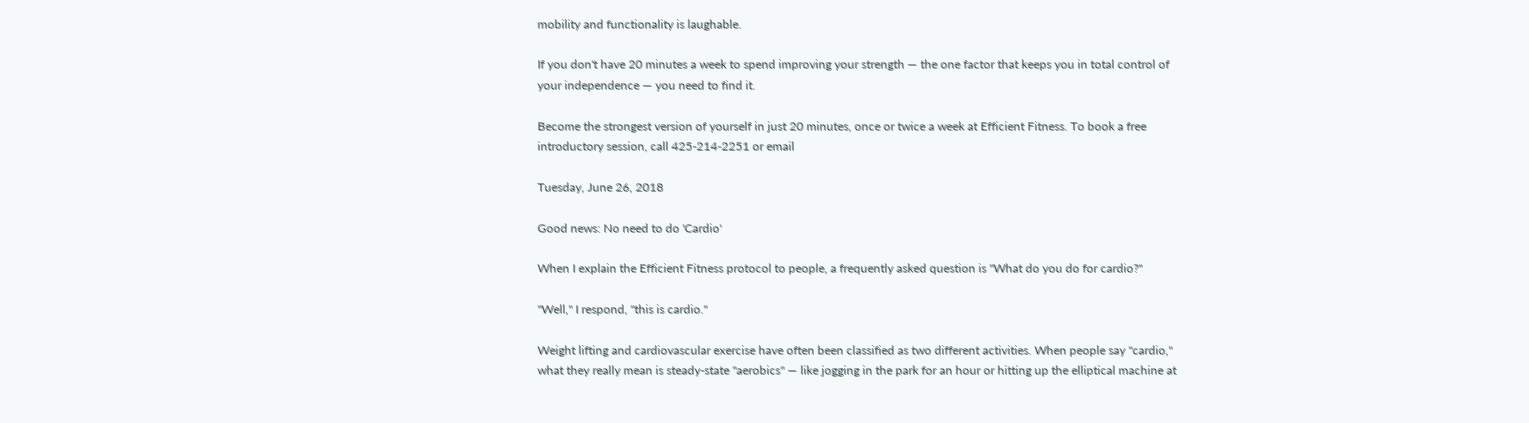mobility and functionality is laughable.

If you don't have 20 minutes a week to spend improving your strength — the one factor that keeps you in total control of your independence — you need to find it.

Become the strongest version of yourself in just 20 minutes, once or twice a week at Efficient Fitness. To book a free introductory session, call 425-214-2251 or email

Tuesday, June 26, 2018

Good news: No need to do 'Cardio'

When I explain the Efficient Fitness protocol to people, a frequently asked question is "What do you do for cardio?"

"Well," I respond, "this is cardio."

Weight lifting and cardiovascular exercise have often been classified as two different activities. When people say "cardio," what they really mean is steady-state "aerobics" — like jogging in the park for an hour or hitting up the elliptical machine at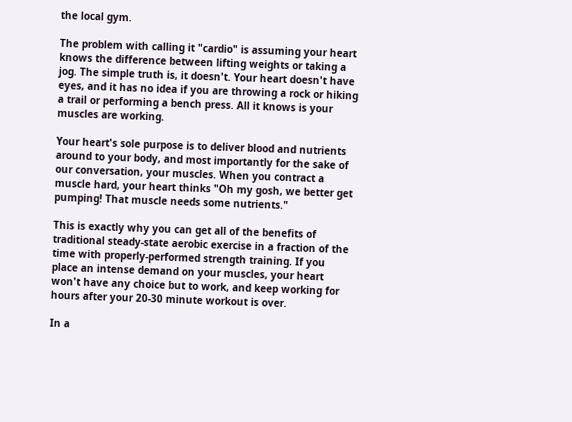the local gym.

The problem with calling it "cardio" is assuming your heart knows the difference between lifting weights or taking a jog. The simple truth is, it doesn't. Your heart doesn't have eyes, and it has no idea if you are throwing a rock or hiking a trail or performing a bench press. All it knows is your muscles are working.

Your heart's sole purpose is to deliver blood and nutrients around to your body, and most importantly for the sake of our conversation, your muscles. When you contract a muscle hard, your heart thinks "Oh my gosh, we better get pumping! That muscle needs some nutrients."

This is exactly why you can get all of the benefits of traditional steady-state aerobic exercise in a fraction of the time with properly-performed strength training. If you place an intense demand on your muscles, your heart won't have any choice but to work, and keep working for hours after your 20-30 minute workout is over.

In a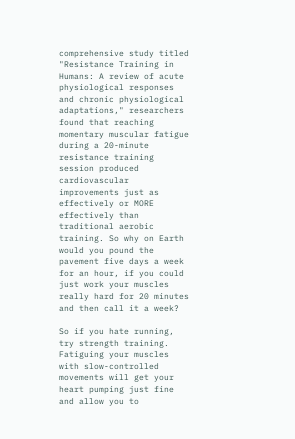comprehensive study titled "Resistance Training in Humans: A review of acute physiological responses and chronic physiological adaptations," researchers found that reaching momentary muscular fatigue during a 20-minute resistance training session produced cardiovascular improvements just as effectively or MORE effectively than traditional aerobic training. So why on Earth would you pound the pavement five days a week for an hour, if you could just work your muscles really hard for 20 minutes and then call it a week?

So if you hate running, try strength training. Fatiguing your muscles with slow-controlled movements will get your heart pumping just fine and allow you to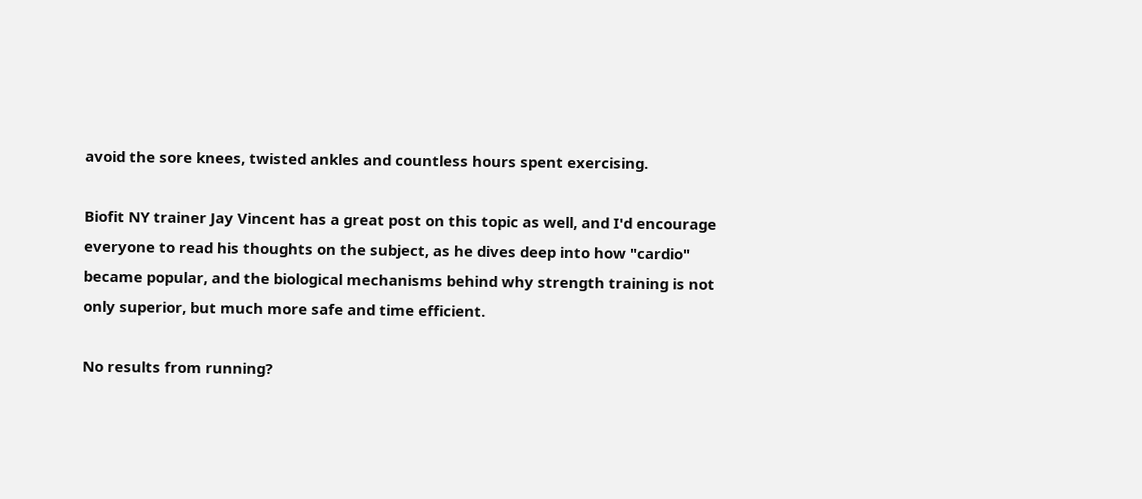avoid the sore knees, twisted ankles and countless hours spent exercising.

Biofit NY trainer Jay Vincent has a great post on this topic as well, and I'd encourage everyone to read his thoughts on the subject, as he dives deep into how "cardio" became popular, and the biological mechanisms behind why strength training is not only superior, but much more safe and time efficient.

No results from running?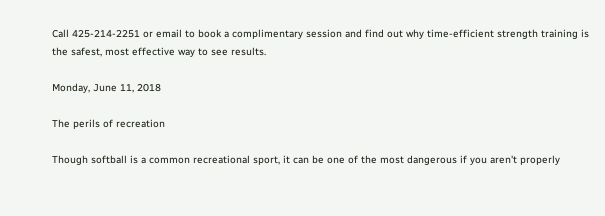Call 425-214-2251 or email to book a complimentary session and find out why time-efficient strength training is the safest, most effective way to see results.

Monday, June 11, 2018

The perils of recreation

Though softball is a common recreational sport, it can be one of the most dangerous if you aren't properly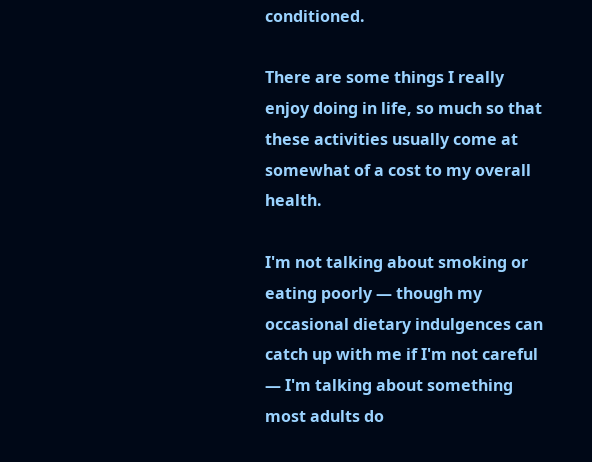conditioned.

There are some things I really enjoy doing in life, so much so that these activities usually come at somewhat of a cost to my overall health.

I'm not talking about smoking or eating poorly — though my occasional dietary indulgences can catch up with me if I'm not careful — I'm talking about something most adults do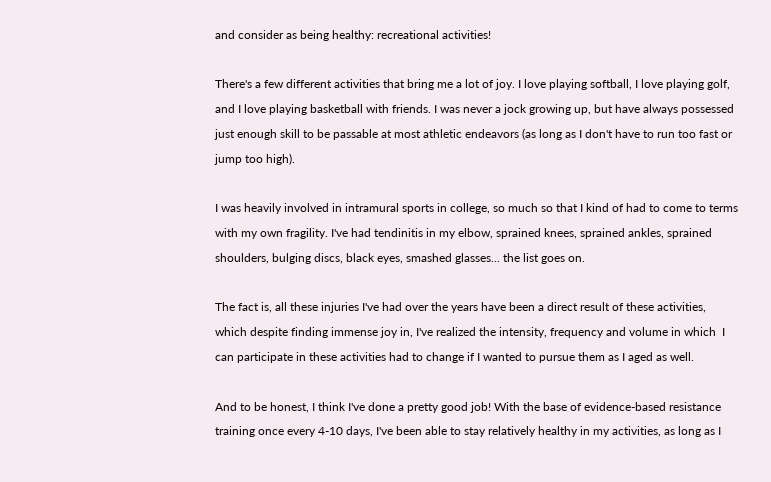and consider as being healthy: recreational activities!

There's a few different activities that bring me a lot of joy. I love playing softball, I love playing golf, and I love playing basketball with friends. I was never a jock growing up, but have always possessed just enough skill to be passable at most athletic endeavors (as long as I don't have to run too fast or jump too high).

I was heavily involved in intramural sports in college, so much so that I kind of had to come to terms with my own fragility. I've had tendinitis in my elbow, sprained knees, sprained ankles, sprained shoulders, bulging discs, black eyes, smashed glasses... the list goes on.

The fact is, all these injuries I've had over the years have been a direct result of these activities, which despite finding immense joy in, I've realized the intensity, frequency and volume in which  I can participate in these activities had to change if I wanted to pursue them as I aged as well.

And to be honest, I think I've done a pretty good job! With the base of evidence-based resistance training once every 4-10 days, I've been able to stay relatively healthy in my activities, as long as I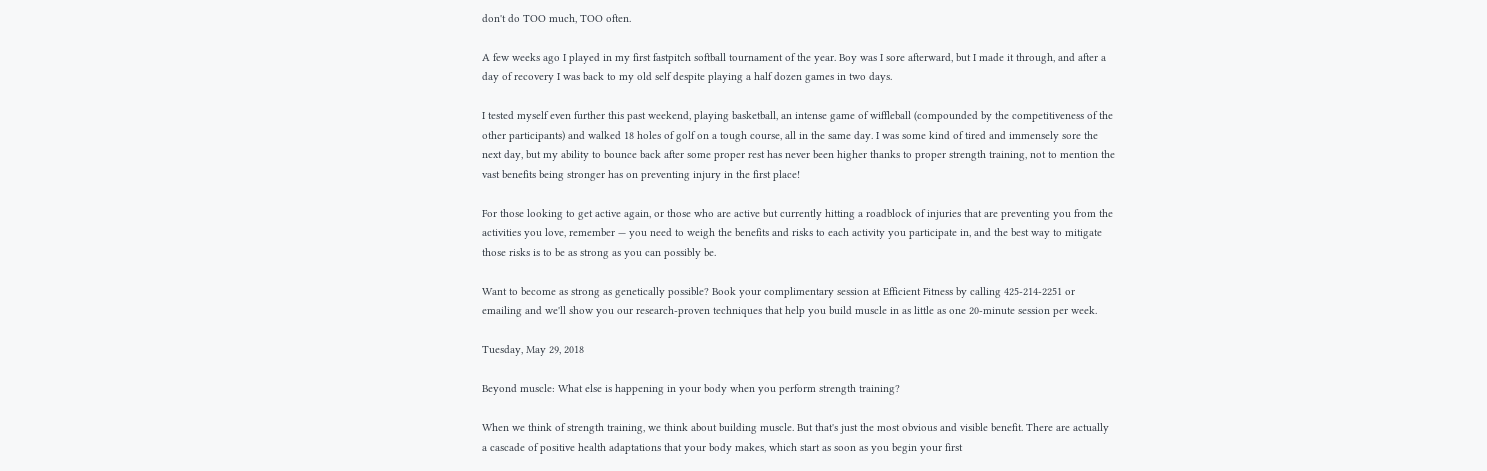don't do TOO much, TOO often.

A few weeks ago I played in my first fastpitch softball tournament of the year. Boy was I sore afterward, but I made it through, and after a day of recovery I was back to my old self despite playing a half dozen games in two days.

I tested myself even further this past weekend, playing basketball, an intense game of wiffleball (compounded by the competitiveness of the other participants) and walked 18 holes of golf on a tough course, all in the same day. I was some kind of tired and immensely sore the next day, but my ability to bounce back after some proper rest has never been higher thanks to proper strength training, not to mention the vast benefits being stronger has on preventing injury in the first place!

For those looking to get active again, or those who are active but currently hitting a roadblock of injuries that are preventing you from the activities you love, remember — you need to weigh the benefits and risks to each activity you participate in, and the best way to mitigate those risks is to be as strong as you can possibly be.

Want to become as strong as genetically possible? Book your complimentary session at Efficient Fitness by calling 425-214-2251 or emailing and we'll show you our research-proven techniques that help you build muscle in as little as one 20-minute session per week.

Tuesday, May 29, 2018

Beyond muscle: What else is happening in your body when you perform strength training?

When we think of strength training, we think about building muscle. But that's just the most obvious and visible benefit. There are actually a cascade of positive health adaptations that your body makes, which start as soon as you begin your first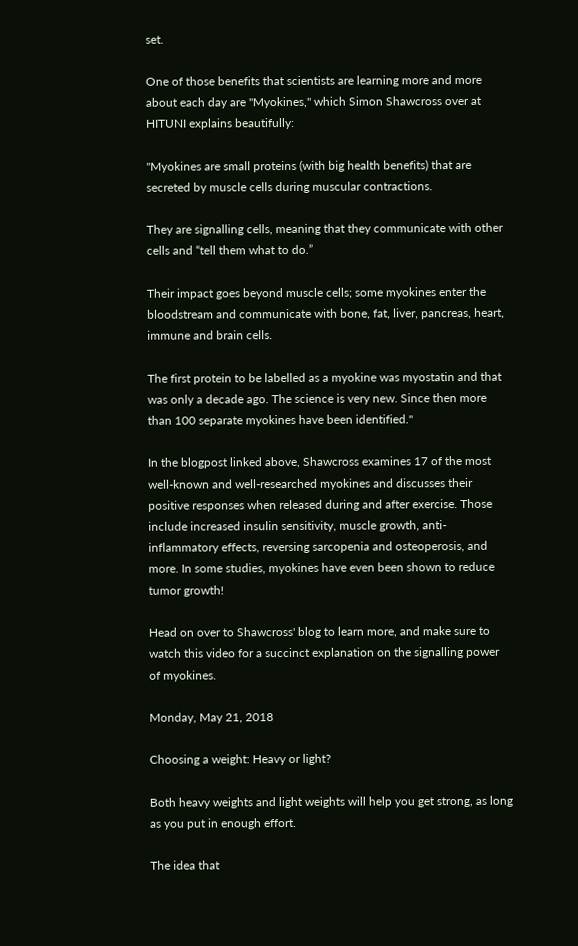set.

One of those benefits that scientists are learning more and more about each day are "Myokines," which Simon Shawcross over at HITUNI explains beautifully:

"Myokines are small proteins (with big health benefits) that are secreted by muscle cells during muscular contractions.

They are signalling cells, meaning that they communicate with other cells and “tell them what to do.”

Their impact goes beyond muscle cells; some myokines enter the bloodstream and communicate with bone, fat, liver, pancreas, heart, immune and brain cells.

The first protein to be labelled as a myokine was myostatin and that was only a decade ago. The science is very new. Since then more than 100 separate myokines have been identified."

In the blogpost linked above, Shawcross examines 17 of the most well-known and well-researched myokines and discusses their positive responses when released during and after exercise. Those include increased insulin sensitivity, muscle growth, anti-inflammatory effects, reversing sarcopenia and osteoperosis, and more. In some studies, myokines have even been shown to reduce tumor growth!

Head on over to Shawcross' blog to learn more, and make sure to watch this video for a succinct explanation on the signalling power of myokines.

Monday, May 21, 2018

Choosing a weight: Heavy or light?

Both heavy weights and light weights will help you get strong, as long as you put in enough effort.

The idea that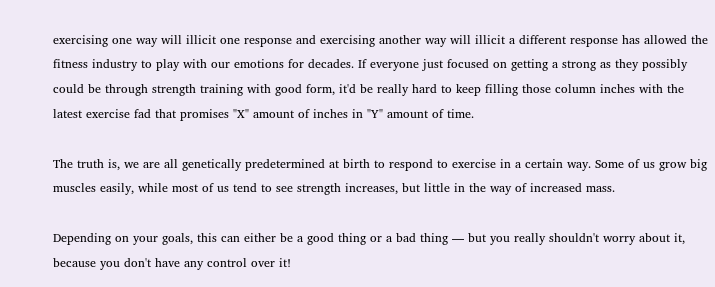exercising one way will illicit one response and exercising another way will illicit a different response has allowed the fitness industry to play with our emotions for decades. If everyone just focused on getting a strong as they possibly could be through strength training with good form, it'd be really hard to keep filling those column inches with the latest exercise fad that promises "X" amount of inches in "Y" amount of time.

The truth is, we are all genetically predetermined at birth to respond to exercise in a certain way. Some of us grow big muscles easily, while most of us tend to see strength increases, but little in the way of increased mass.

Depending on your goals, this can either be a good thing or a bad thing — but you really shouldn't worry about it, because you don't have any control over it!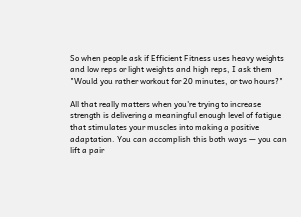So when people ask if Efficient Fitness uses heavy weights and low reps or light weights and high reps, I ask them "Would you rather workout for 20 minutes, or two hours?"

All that really matters when you're trying to increase strength is delivering a meaningful enough level of fatigue that stimulates your muscles into making a positive adaptation. You can accomplish this both ways — you can lift a pair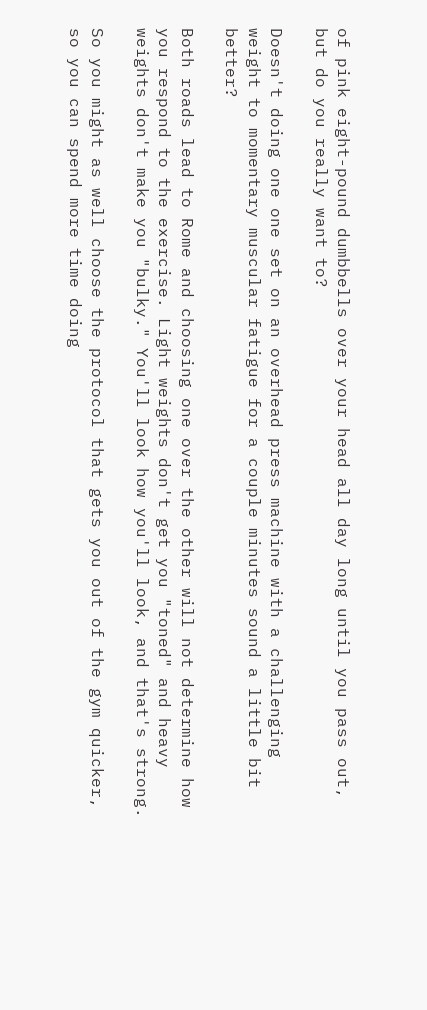of pink eight-pound dumbbells over your head all day long until you pass out, but do you really want to?

Doesn't doing one one set on an overhead press machine with a challenging weight to momentary muscular fatigue for a couple minutes sound a little bit better?

Both roads lead to Rome and choosing one over the other will not determine how you respond to the exercise. Light weights don't get you "toned" and heavy weights don't make you "bulky." You'll look how you'll look, and that's strong.

So you might as well choose the protocol that gets you out of the gym quicker, so you can spend more time doing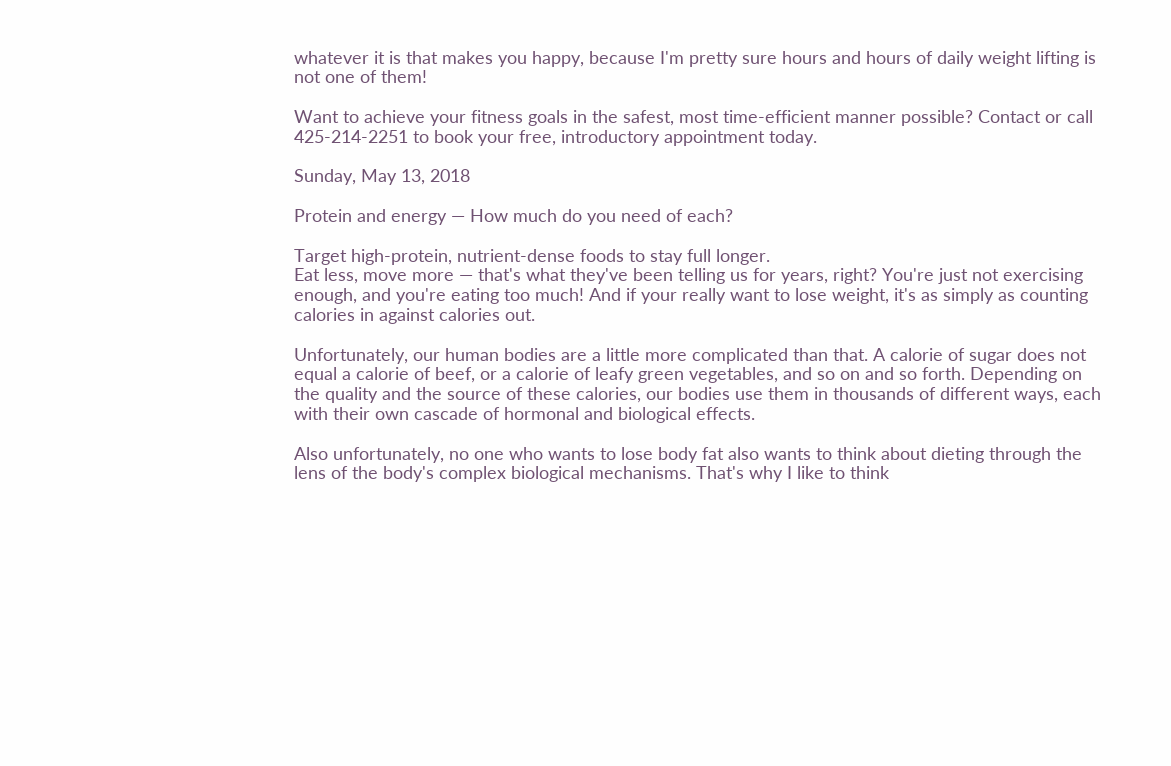whatever it is that makes you happy, because I'm pretty sure hours and hours of daily weight lifting is not one of them!

Want to achieve your fitness goals in the safest, most time-efficient manner possible? Contact or call 425-214-2251 to book your free, introductory appointment today.

Sunday, May 13, 2018

Protein and energy — How much do you need of each?

Target high-protein, nutrient-dense foods to stay full longer.
Eat less, move more — that's what they've been telling us for years, right? You're just not exercising enough, and you're eating too much! And if your really want to lose weight, it's as simply as counting calories in against calories out.

Unfortunately, our human bodies are a little more complicated than that. A calorie of sugar does not equal a calorie of beef, or a calorie of leafy green vegetables, and so on and so forth. Depending on the quality and the source of these calories, our bodies use them in thousands of different ways, each with their own cascade of hormonal and biological effects.

Also unfortunately, no one who wants to lose body fat also wants to think about dieting through the lens of the body's complex biological mechanisms. That's why I like to think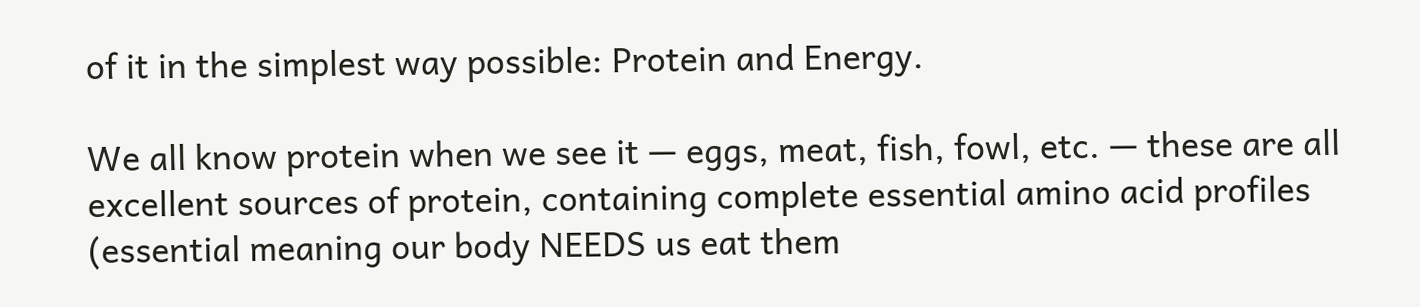of it in the simplest way possible: Protein and Energy.

We all know protein when we see it — eggs, meat, fish, fowl, etc. — these are all excellent sources of protein, containing complete essential amino acid profiles (essential meaning our body NEEDS us eat them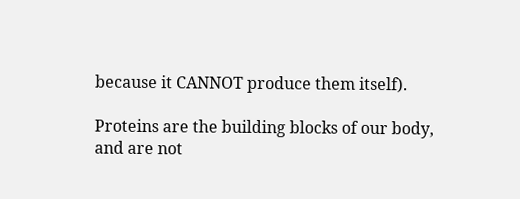because it CANNOT produce them itself).

Proteins are the building blocks of our body, and are not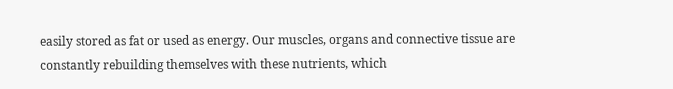easily stored as fat or used as energy. Our muscles, organs and connective tissue are constantly rebuilding themselves with these nutrients, which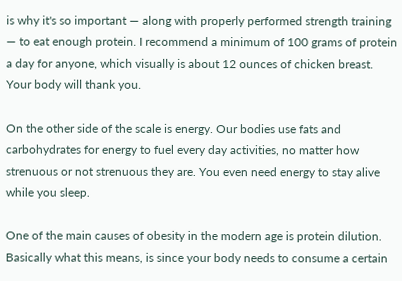is why it's so important — along with properly performed strength training — to eat enough protein. I recommend a minimum of 100 grams of protein a day for anyone, which visually is about 12 ounces of chicken breast. Your body will thank you.

On the other side of the scale is energy. Our bodies use fats and carbohydrates for energy to fuel every day activities, no matter how strenuous or not strenuous they are. You even need energy to stay alive while you sleep.

One of the main causes of obesity in the modern age is protein dilution. Basically what this means, is since your body needs to consume a certain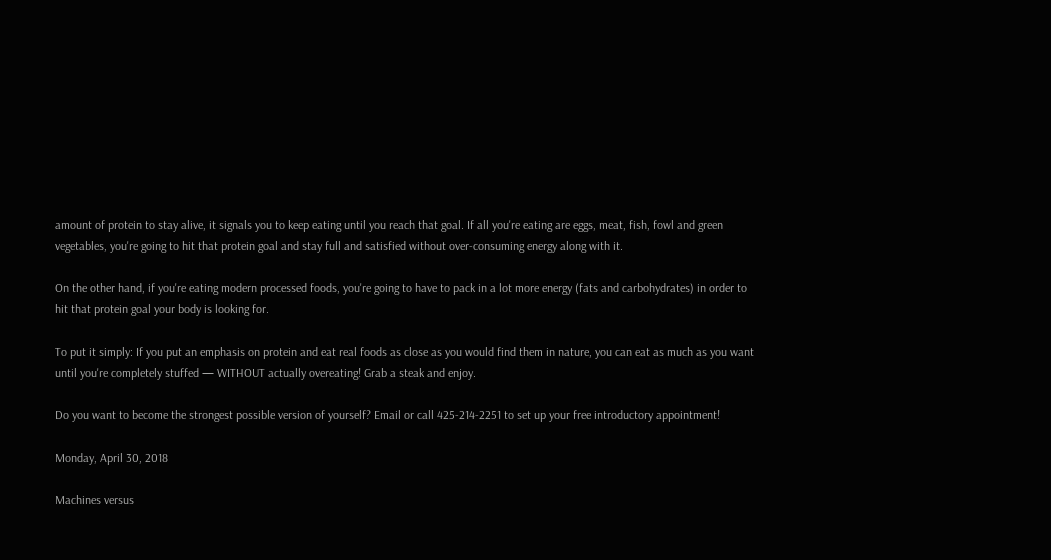amount of protein to stay alive, it signals you to keep eating until you reach that goal. If all you're eating are eggs, meat, fish, fowl and green vegetables, you're going to hit that protein goal and stay full and satisfied without over-consuming energy along with it.

On the other hand, if you're eating modern processed foods, you're going to have to pack in a lot more energy (fats and carbohydrates) in order to hit that protein goal your body is looking for.

To put it simply: If you put an emphasis on protein and eat real foods as close as you would find them in nature, you can eat as much as you want until you're completely stuffed — WITHOUT actually overeating! Grab a steak and enjoy.

Do you want to become the strongest possible version of yourself? Email or call 425-214-2251 to set up your free introductory appointment!

Monday, April 30, 2018

Machines versus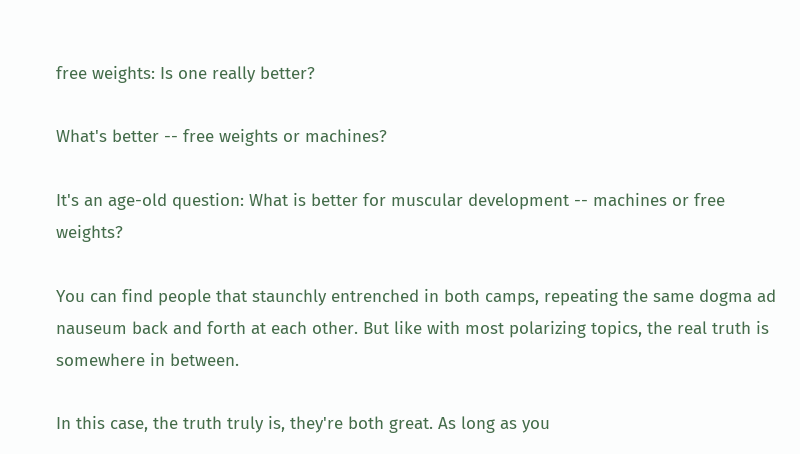free weights: Is one really better?

What's better -- free weights or machines?

It's an age-old question: What is better for muscular development -- machines or free weights?

You can find people that staunchly entrenched in both camps, repeating the same dogma ad nauseum back and forth at each other. But like with most polarizing topics, the real truth is somewhere in between.

In this case, the truth truly is, they're both great. As long as you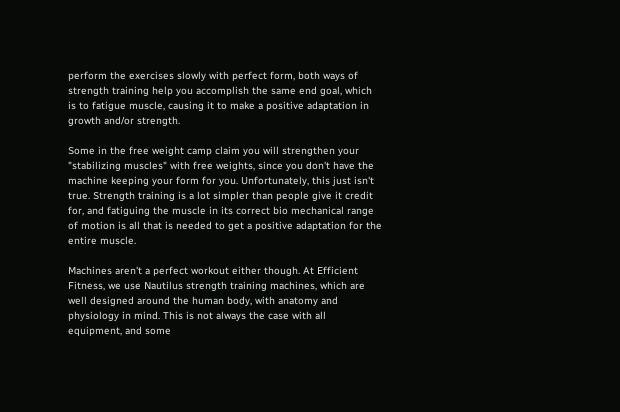perform the exercises slowly with perfect form, both ways of strength training help you accomplish the same end goal, which is to fatigue muscle, causing it to make a positive adaptation in growth and/or strength.

Some in the free weight camp claim you will strengthen your "stabilizing muscles" with free weights, since you don't have the machine keeping your form for you. Unfortunately, this just isn't true. Strength training is a lot simpler than people give it credit for, and fatiguing the muscle in its correct bio mechanical range of motion is all that is needed to get a positive adaptation for the entire muscle.

Machines aren't a perfect workout either though. At Efficient Fitness, we use Nautilus strength training machines, which are well designed around the human body, with anatomy and physiology in mind. This is not always the case with all equipment, and some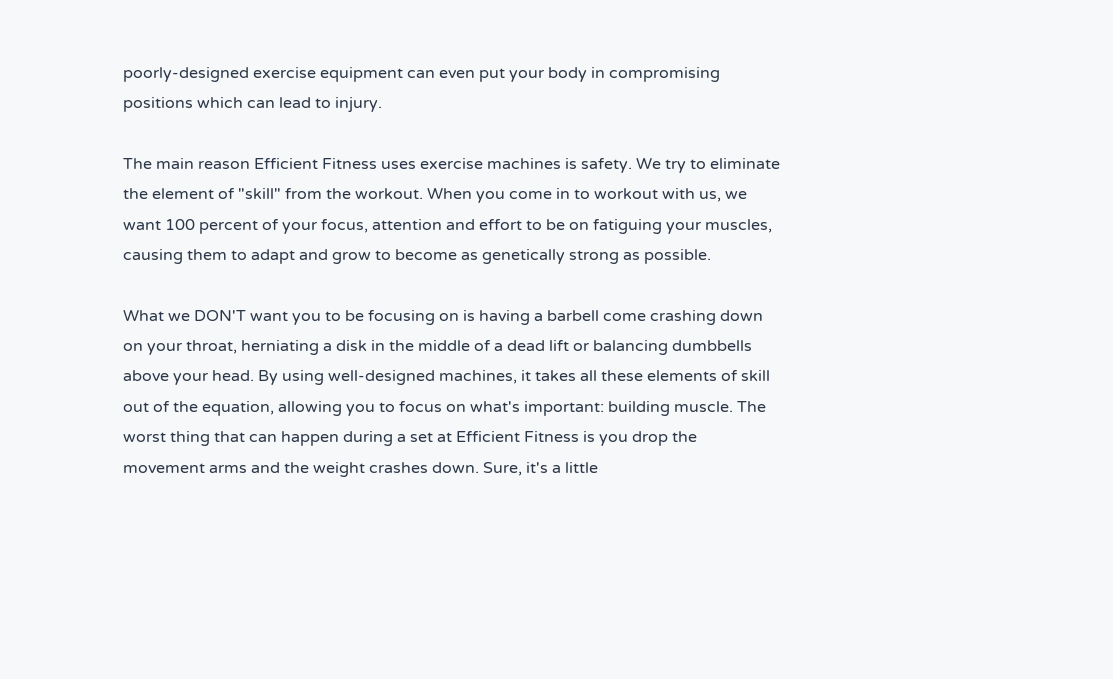poorly-designed exercise equipment can even put your body in compromising positions which can lead to injury.

The main reason Efficient Fitness uses exercise machines is safety. We try to eliminate the element of "skill" from the workout. When you come in to workout with us, we want 100 percent of your focus, attention and effort to be on fatiguing your muscles, causing them to adapt and grow to become as genetically strong as possible.

What we DON'T want you to be focusing on is having a barbell come crashing down on your throat, herniating a disk in the middle of a dead lift or balancing dumbbells above your head. By using well-designed machines, it takes all these elements of skill out of the equation, allowing you to focus on what's important: building muscle. The worst thing that can happen during a set at Efficient Fitness is you drop the movement arms and the weight crashes down. Sure, it's a little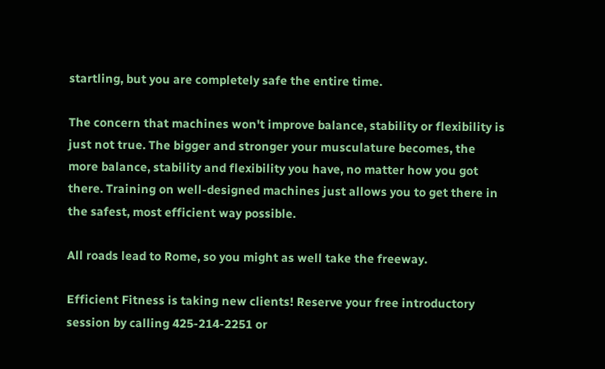startling, but you are completely safe the entire time.

The concern that machines won't improve balance, stability or flexibility is just not true. The bigger and stronger your musculature becomes, the more balance, stability and flexibility you have, no matter how you got there. Training on well-designed machines just allows you to get there in the safest, most efficient way possible.

All roads lead to Rome, so you might as well take the freeway.

Efficient Fitness is taking new clients! Reserve your free introductory session by calling 425-214-2251 or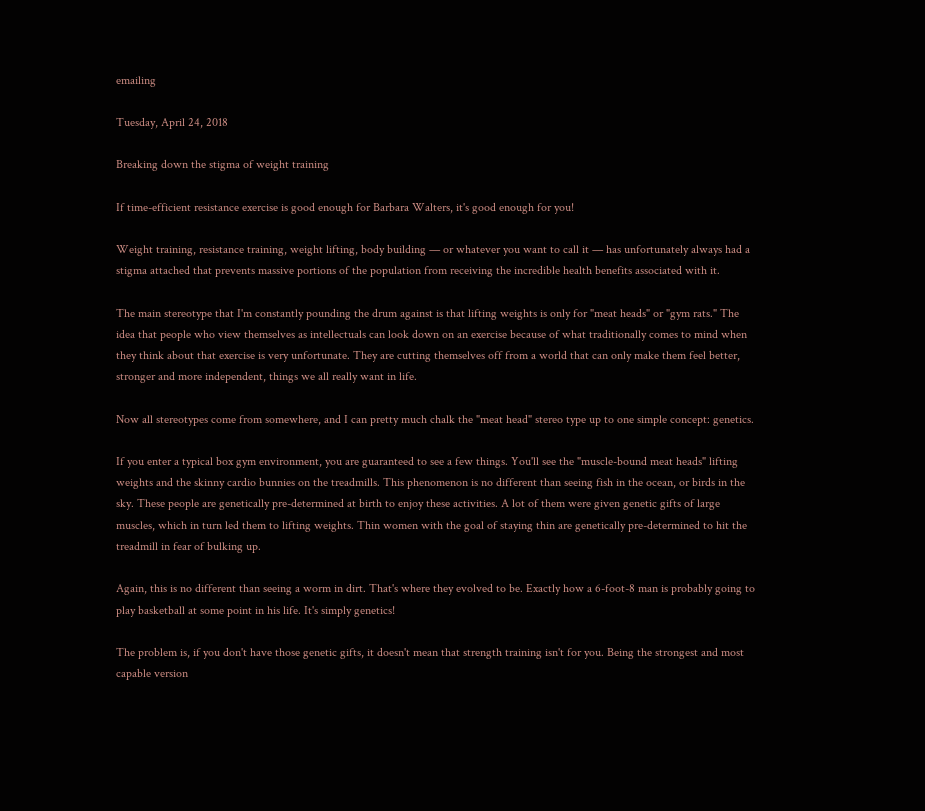emailing

Tuesday, April 24, 2018

Breaking down the stigma of weight training

If time-efficient resistance exercise is good enough for Barbara Walters, it's good enough for you!

Weight training, resistance training, weight lifting, body building — or whatever you want to call it — has unfortunately always had a stigma attached that prevents massive portions of the population from receiving the incredible health benefits associated with it.

The main stereotype that I'm constantly pounding the drum against is that lifting weights is only for "meat heads" or "gym rats." The idea that people who view themselves as intellectuals can look down on an exercise because of what traditionally comes to mind when they think about that exercise is very unfortunate. They are cutting themselves off from a world that can only make them feel better, stronger and more independent, things we all really want in life.

Now all stereotypes come from somewhere, and I can pretty much chalk the "meat head" stereo type up to one simple concept: genetics.

If you enter a typical box gym environment, you are guaranteed to see a few things. You'll see the "muscle-bound meat heads" lifting weights and the skinny cardio bunnies on the treadmills. This phenomenon is no different than seeing fish in the ocean, or birds in the sky. These people are genetically pre-determined at birth to enjoy these activities. A lot of them were given genetic gifts of large muscles, which in turn led them to lifting weights. Thin women with the goal of staying thin are genetically pre-determined to hit the treadmill in fear of bulking up.

Again, this is no different than seeing a worm in dirt. That's where they evolved to be. Exactly how a 6-foot-8 man is probably going to play basketball at some point in his life. It's simply genetics!

The problem is, if you don't have those genetic gifts, it doesn't mean that strength training isn't for you. Being the strongest and most capable version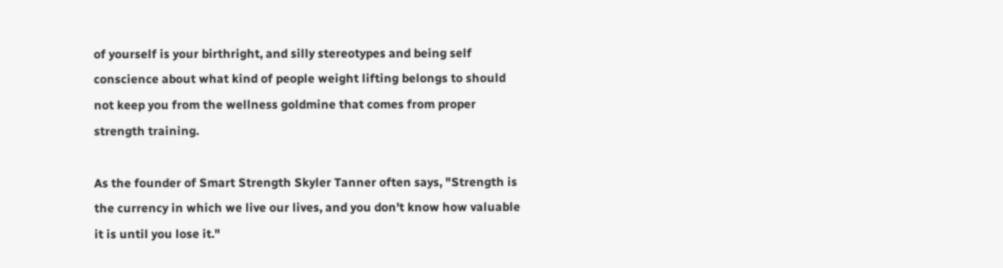of yourself is your birthright, and silly stereotypes and being self conscience about what kind of people weight lifting belongs to should not keep you from the wellness goldmine that comes from proper strength training.

As the founder of Smart Strength Skyler Tanner often says, "Strength is the currency in which we live our lives, and you don't know how valuable it is until you lose it."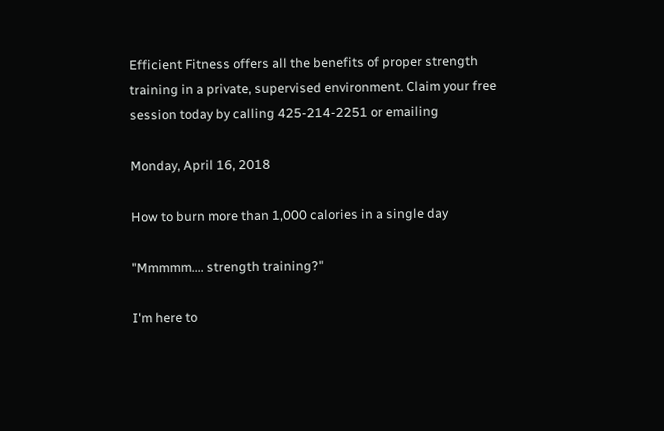Efficient Fitness offers all the benefits of proper strength training in a private, supervised environment. Claim your free session today by calling 425-214-2251 or emailing

Monday, April 16, 2018

How to burn more than 1,000 calories in a single day

"Mmmmm.... strength training?"

I'm here to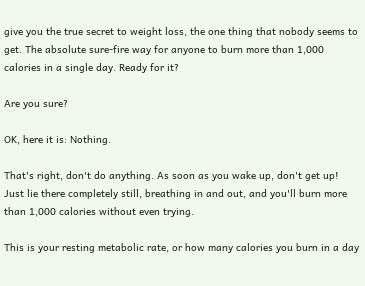give you the true secret to weight loss, the one thing that nobody seems to get. The absolute sure-fire way for anyone to burn more than 1,000 calories in a single day. Ready for it?

Are you sure?

OK, here it is: Nothing.

That's right, don't do anything. As soon as you wake up, don't get up! Just lie there completely still, breathing in and out, and you'll burn more than 1,000 calories without even trying.

This is your resting metabolic rate, or how many calories you burn in a day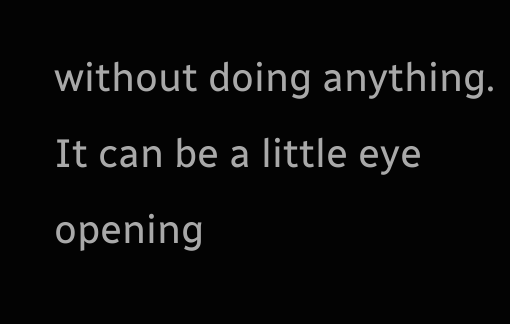without doing anything. It can be a little eye opening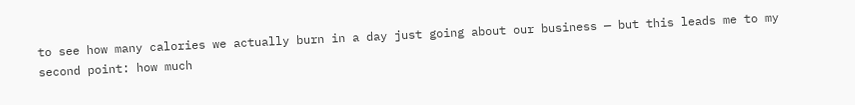to see how many calories we actually burn in a day just going about our business — but this leads me to my second point: how much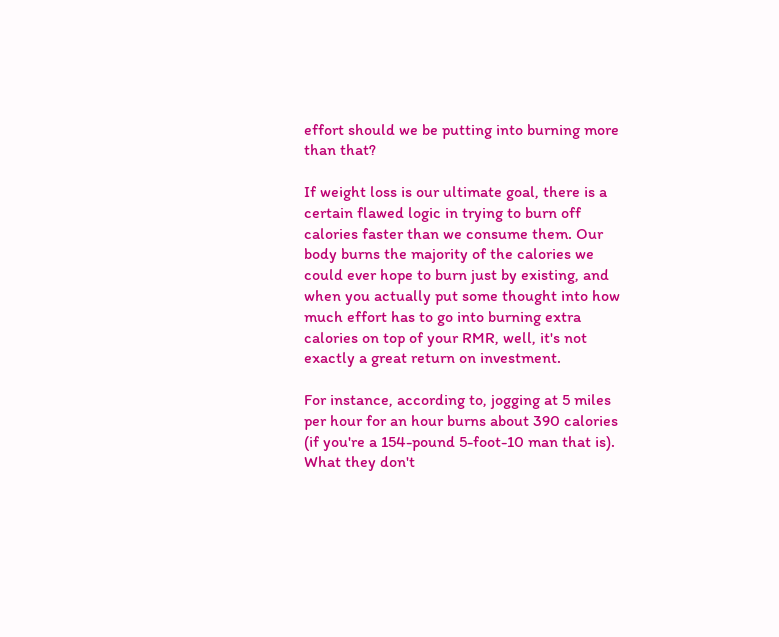effort should we be putting into burning more than that?

If weight loss is our ultimate goal, there is a certain flawed logic in trying to burn off calories faster than we consume them. Our body burns the majority of the calories we could ever hope to burn just by existing, and when you actually put some thought into how much effort has to go into burning extra calories on top of your RMR, well, it's not exactly a great return on investment.

For instance, according to, jogging at 5 miles per hour for an hour burns about 390 calories (if you're a 154-pound 5-foot-10 man that is). What they don't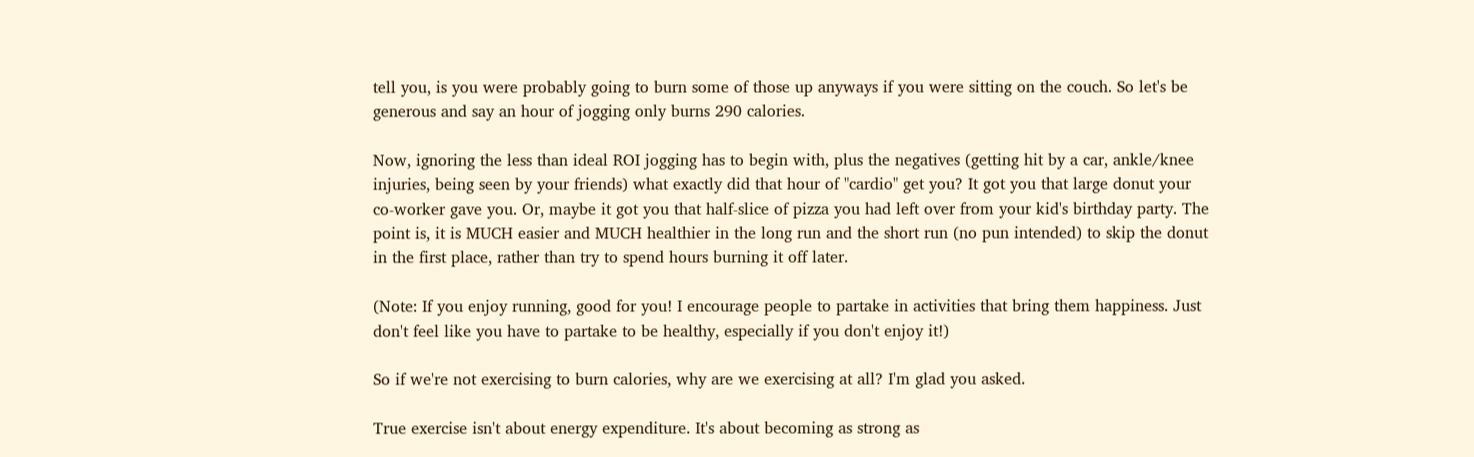tell you, is you were probably going to burn some of those up anyways if you were sitting on the couch. So let's be generous and say an hour of jogging only burns 290 calories.

Now, ignoring the less than ideal ROI jogging has to begin with, plus the negatives (getting hit by a car, ankle/knee injuries, being seen by your friends) what exactly did that hour of "cardio" get you? It got you that large donut your co-worker gave you. Or, maybe it got you that half-slice of pizza you had left over from your kid's birthday party. The point is, it is MUCH easier and MUCH healthier in the long run and the short run (no pun intended) to skip the donut in the first place, rather than try to spend hours burning it off later.

(Note: If you enjoy running, good for you! I encourage people to partake in activities that bring them happiness. Just don't feel like you have to partake to be healthy, especially if you don't enjoy it!)

So if we're not exercising to burn calories, why are we exercising at all? I'm glad you asked.

True exercise isn't about energy expenditure. It's about becoming as strong as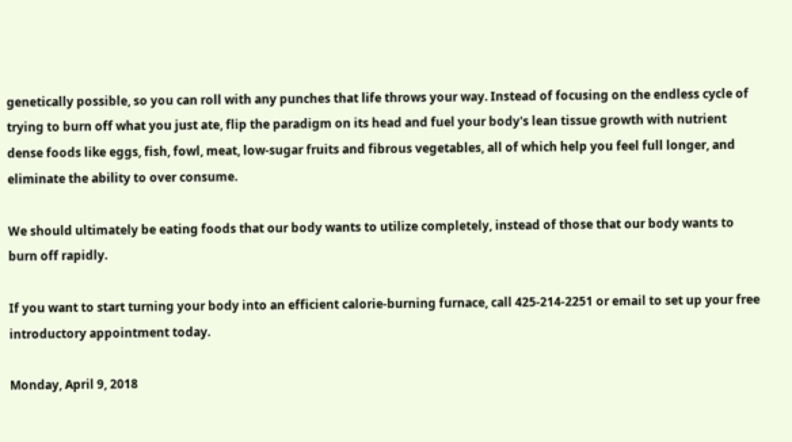genetically possible, so you can roll with any punches that life throws your way. Instead of focusing on the endless cycle of trying to burn off what you just ate, flip the paradigm on its head and fuel your body's lean tissue growth with nutrient dense foods like eggs, fish, fowl, meat, low-sugar fruits and fibrous vegetables, all of which help you feel full longer, and eliminate the ability to over consume.

We should ultimately be eating foods that our body wants to utilize completely, instead of those that our body wants to burn off rapidly.

If you want to start turning your body into an efficient calorie-burning furnace, call 425-214-2251 or email to set up your free introductory appointment today.

Monday, April 9, 2018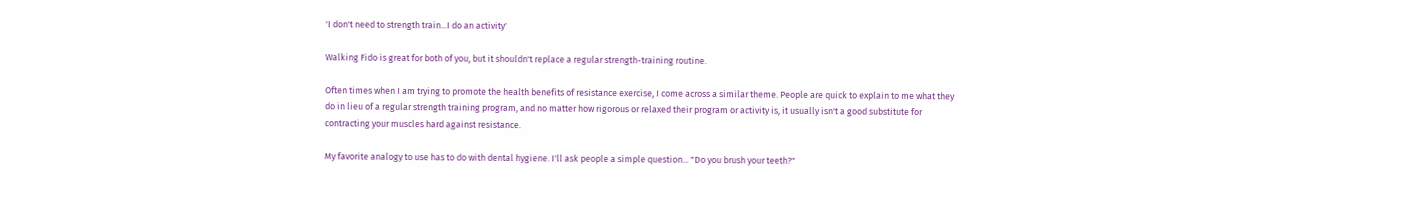'I don't need to strength train...I do an activity'

Walking Fido is great for both of you, but it shouldn't replace a regular strength-training routine.

Often times when I am trying to promote the health benefits of resistance exercise, I come across a similar theme. People are quick to explain to me what they do in lieu of a regular strength training program, and no matter how rigorous or relaxed their program or activity is, it usually isn't a good substitute for contracting your muscles hard against resistance.

My favorite analogy to use has to do with dental hygiene. I'll ask people a simple question... "Do you brush your teeth?"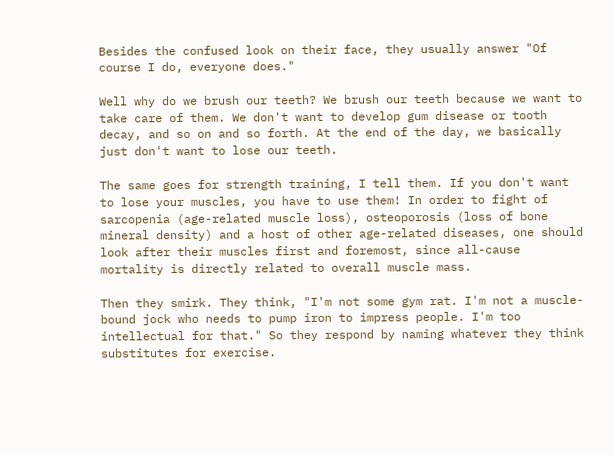Besides the confused look on their face, they usually answer "Of course I do, everyone does."

Well why do we brush our teeth? We brush our teeth because we want to take care of them. We don't want to develop gum disease or tooth decay, and so on and so forth. At the end of the day, we basically just don't want to lose our teeth.

The same goes for strength training, I tell them. If you don't want to lose your muscles, you have to use them! In order to fight of sarcopenia (age-related muscle loss), osteoporosis (loss of bone mineral density) and a host of other age-related diseases, one should look after their muscles first and foremost, since all-cause mortality is directly related to overall muscle mass.

Then they smirk. They think, "I'm not some gym rat. I'm not a muscle-bound jock who needs to pump iron to impress people. I'm too intellectual for that." So they respond by naming whatever they think substitutes for exercise.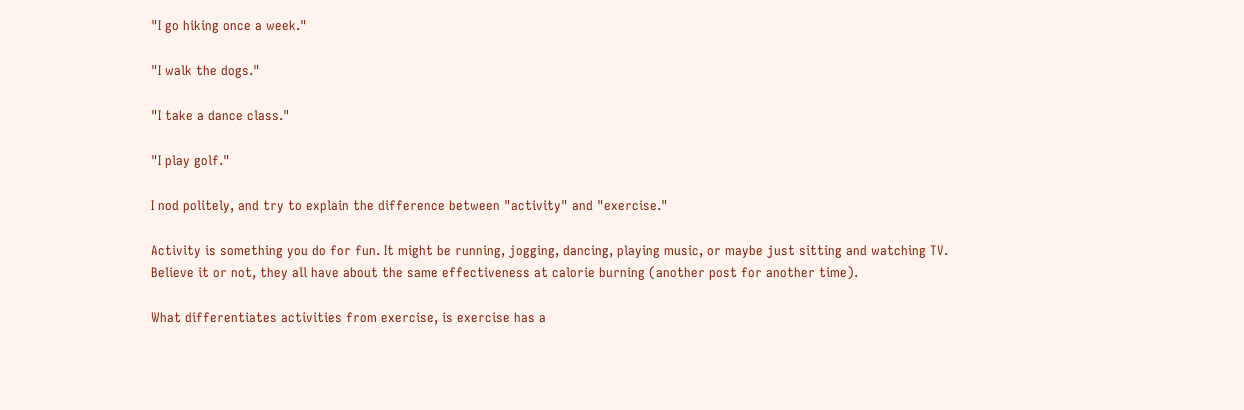"I go hiking once a week."

"I walk the dogs."

"I take a dance class."

"I play golf."

I nod politely, and try to explain the difference between "activity" and "exercise."

Activity is something you do for fun. It might be running, jogging, dancing, playing music, or maybe just sitting and watching TV. Believe it or not, they all have about the same effectiveness at calorie burning (another post for another time).

What differentiates activities from exercise, is exercise has a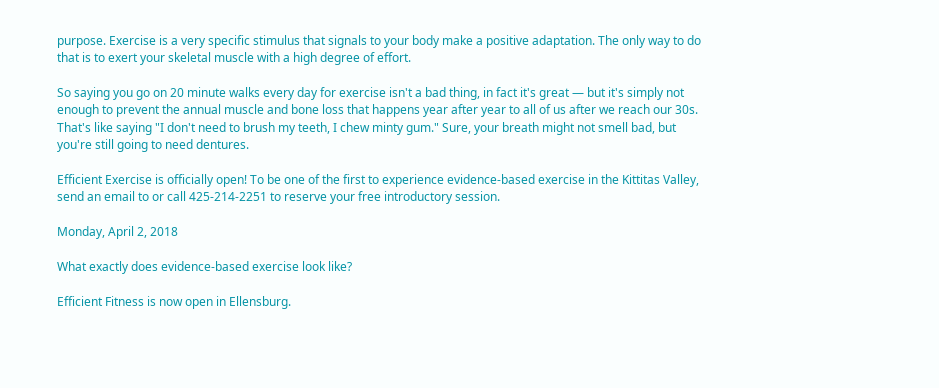purpose. Exercise is a very specific stimulus that signals to your body make a positive adaptation. The only way to do that is to exert your skeletal muscle with a high degree of effort.

So saying you go on 20 minute walks every day for exercise isn't a bad thing, in fact it's great — but it's simply not enough to prevent the annual muscle and bone loss that happens year after year to all of us after we reach our 30s. That's like saying "I don't need to brush my teeth, I chew minty gum." Sure, your breath might not smell bad, but you're still going to need dentures.

Efficient Exercise is officially open! To be one of the first to experience evidence-based exercise in the Kittitas Valley, send an email to or call 425-214-2251 to reserve your free introductory session.

Monday, April 2, 2018

What exactly does evidence-based exercise look like?

Efficient Fitness is now open in Ellensburg.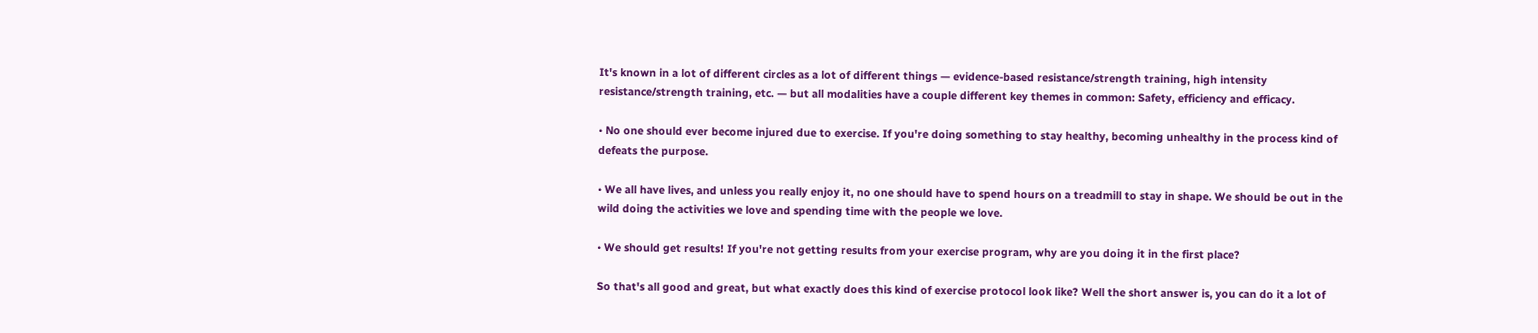It's known in a lot of different circles as a lot of different things — evidence-based resistance/strength training, high intensity resistance/strength training, etc. — but all modalities have a couple different key themes in common: Safety, efficiency and efficacy.

• No one should ever become injured due to exercise. If you're doing something to stay healthy, becoming unhealthy in the process kind of defeats the purpose.

• We all have lives, and unless you really enjoy it, no one should have to spend hours on a treadmill to stay in shape. We should be out in the wild doing the activities we love and spending time with the people we love.

• We should get results! If you're not getting results from your exercise program, why are you doing it in the first place?

So that's all good and great, but what exactly does this kind of exercise protocol look like? Well the short answer is, you can do it a lot of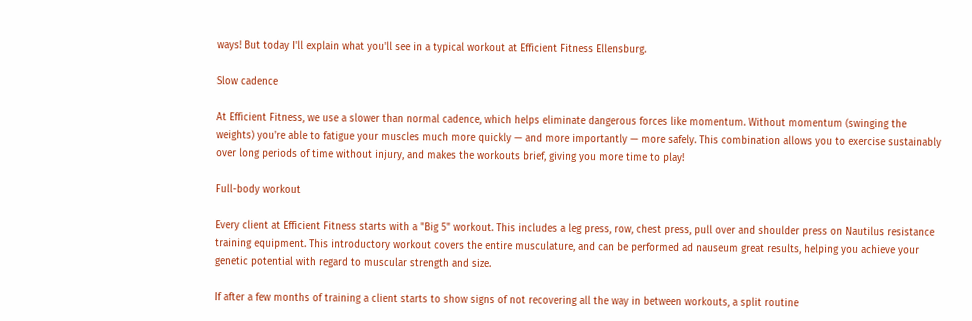ways! But today I'll explain what you'll see in a typical workout at Efficient Fitness Ellensburg.

Slow cadence

At Efficient Fitness, we use a slower than normal cadence, which helps eliminate dangerous forces like momentum. Without momentum (swinging the weights) you're able to fatigue your muscles much more quickly — and more importantly — more safely. This combination allows you to exercise sustainably over long periods of time without injury, and makes the workouts brief, giving you more time to play!

Full-body workout

Every client at Efficient Fitness starts with a "Big 5" workout. This includes a leg press, row, chest press, pull over and shoulder press on Nautilus resistance training equipment. This introductory workout covers the entire musculature, and can be performed ad nauseum great results, helping you achieve your genetic potential with regard to muscular strength and size.

If after a few months of training a client starts to show signs of not recovering all the way in between workouts, a split routine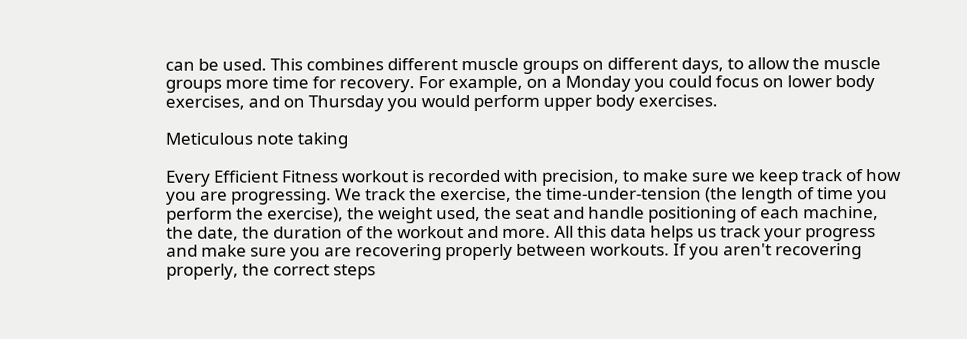can be used. This combines different muscle groups on different days, to allow the muscle groups more time for recovery. For example, on a Monday you could focus on lower body exercises, and on Thursday you would perform upper body exercises.

Meticulous note taking

Every Efficient Fitness workout is recorded with precision, to make sure we keep track of how you are progressing. We track the exercise, the time-under-tension (the length of time you perform the exercise), the weight used, the seat and handle positioning of each machine, the date, the duration of the workout and more. All this data helps us track your progress and make sure you are recovering properly between workouts. If you aren't recovering properly, the correct steps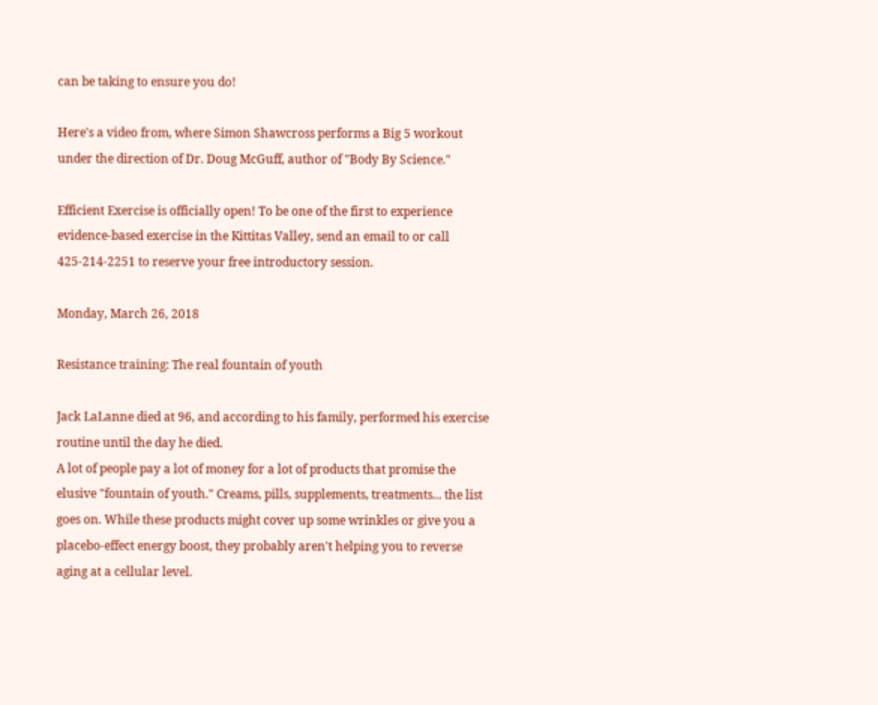can be taking to ensure you do!

Here's a video from, where Simon Shawcross performs a Big 5 workout under the direction of Dr. Doug McGuff, author of "Body By Science."

Efficient Exercise is officially open! To be one of the first to experience evidence-based exercise in the Kittitas Valley, send an email to or call 425-214-2251 to reserve your free introductory session.

Monday, March 26, 2018

Resistance training: The real fountain of youth

Jack LaLanne died at 96, and according to his family, performed his exercise routine until the day he died.
A lot of people pay a lot of money for a lot of products that promise the elusive "fountain of youth." Creams, pills, supplements, treatments... the list goes on. While these products might cover up some wrinkles or give you a placebo-effect energy boost, they probably aren't helping you to reverse aging at a cellular level.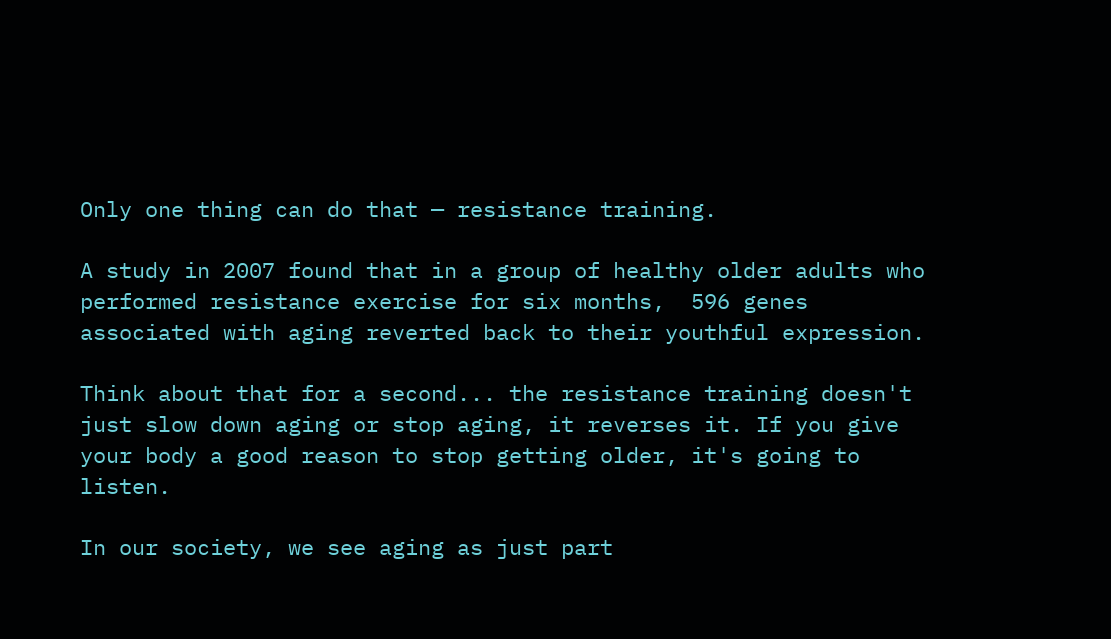Only one thing can do that — resistance training.

A study in 2007 found that in a group of healthy older adults who performed resistance exercise for six months,  596 genes associated with aging reverted back to their youthful expression.

Think about that for a second... the resistance training doesn't just slow down aging or stop aging, it reverses it. If you give your body a good reason to stop getting older, it's going to listen.

In our society, we see aging as just part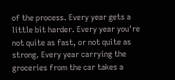of the process. Every year gets a little bit harder. Every year you're not quite as fast, or not quite as strong. Every year carrying the groceries from the car takes a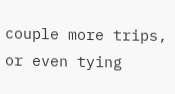couple more trips, or even tying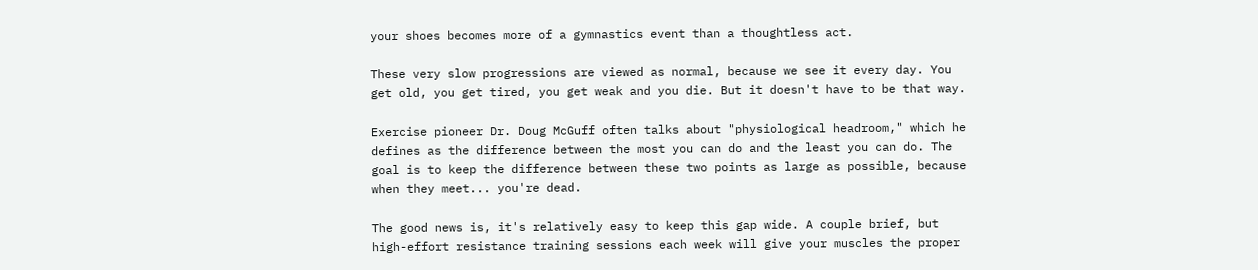your shoes becomes more of a gymnastics event than a thoughtless act.

These very slow progressions are viewed as normal, because we see it every day. You get old, you get tired, you get weak and you die. But it doesn't have to be that way.

Exercise pioneer Dr. Doug McGuff often talks about "physiological headroom," which he defines as the difference between the most you can do and the least you can do. The goal is to keep the difference between these two points as large as possible, because when they meet... you're dead.

The good news is, it's relatively easy to keep this gap wide. A couple brief, but high-effort resistance training sessions each week will give your muscles the proper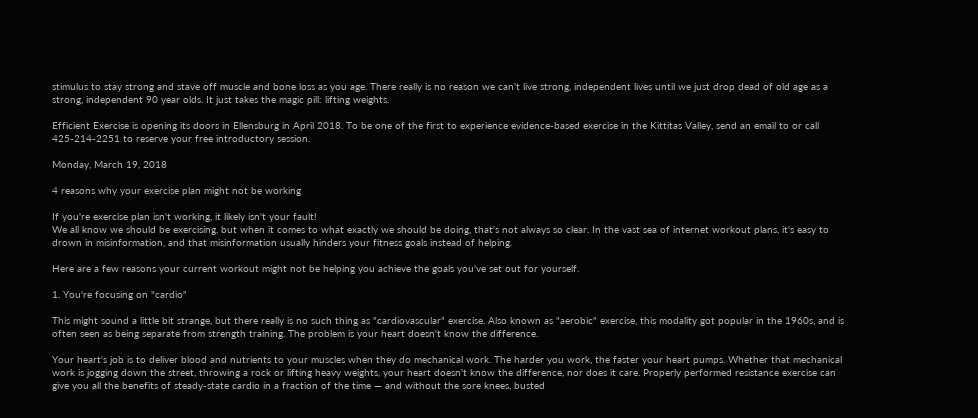stimulus to stay strong and stave off muscle and bone loss as you age. There really is no reason we can't live strong, independent lives until we just drop dead of old age as a strong, independent 90 year olds. It just takes the magic pill: lifting weights.

Efficient Exercise is opening its doors in Ellensburg in April 2018. To be one of the first to experience evidence-based exercise in the Kittitas Valley, send an email to or call 425-214-2251 to reserve your free introductory session.

Monday, March 19, 2018

4 reasons why your exercise plan might not be working

If you're exercise plan isn't working, it likely isn't your fault!
We all know we should be exercising, but when it comes to what exactly we should be doing, that's not always so clear. In the vast sea of internet workout plans, it's easy to drown in misinformation, and that misinformation usually hinders your fitness goals instead of helping.

Here are a few reasons your current workout might not be helping you achieve the goals you've set out for yourself.

1. You're focusing on "cardio"

This might sound a little bit strange, but there really is no such thing as "cardiovascular" exercise. Also known as "aerobic" exercise, this modality got popular in the 1960s, and is often seen as being separate from strength training. The problem is your heart doesn't know the difference.

Your heart's job is to deliver blood and nutrients to your muscles when they do mechanical work. The harder you work, the faster your heart pumps. Whether that mechanical work is jogging down the street, throwing a rock or lifting heavy weights, your heart doesn't know the difference, nor does it care. Properly performed resistance exercise can give you all the benefits of steady-state cardio in a fraction of the time — and without the sore knees, busted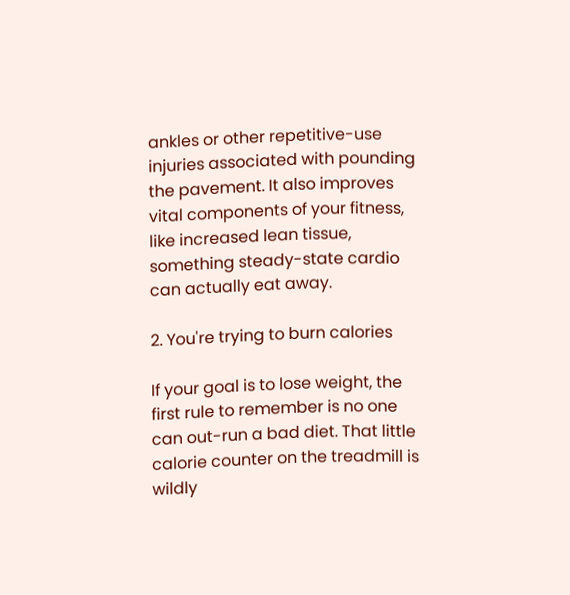ankles or other repetitive-use injuries associated with pounding the pavement. It also improves vital components of your fitness, like increased lean tissue, something steady-state cardio can actually eat away.

2. You're trying to burn calories

If your goal is to lose weight, the first rule to remember is no one can out-run a bad diet. That little calorie counter on the treadmill is wildly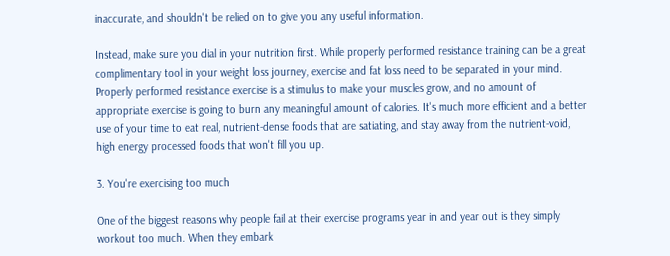inaccurate, and shouldn't be relied on to give you any useful information.

Instead, make sure you dial in your nutrition first. While properly performed resistance training can be a great complimentary tool in your weight loss journey, exercise and fat loss need to be separated in your mind. Properly performed resistance exercise is a stimulus to make your muscles grow, and no amount of appropriate exercise is going to burn any meaningful amount of calories. It's much more efficient and a better use of your time to eat real, nutrient-dense foods that are satiating, and stay away from the nutrient-void, high energy processed foods that won't fill you up.

3. You're exercising too much

One of the biggest reasons why people fail at their exercise programs year in and year out is they simply workout too much. When they embark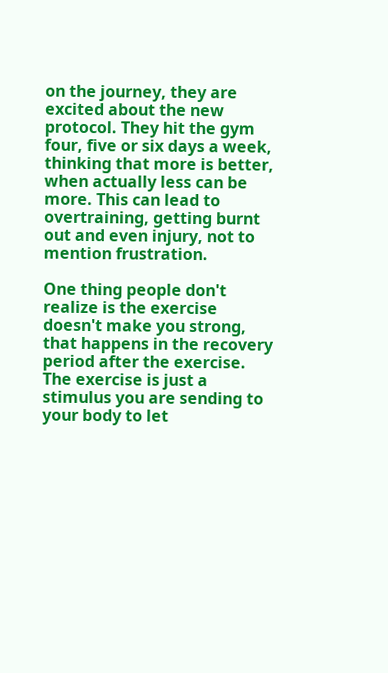on the journey, they are excited about the new protocol. They hit the gym four, five or six days a week, thinking that more is better, when actually less can be more. This can lead to overtraining, getting burnt out and even injury, not to mention frustration.

One thing people don't realize is the exercise doesn't make you strong, that happens in the recovery period after the exercise. The exercise is just a stimulus you are sending to your body to let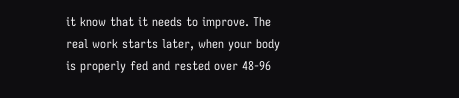it know that it needs to improve. The real work starts later, when your body is properly fed and rested over 48-96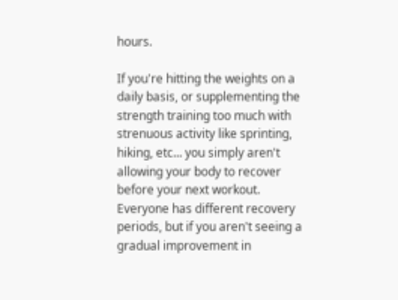hours.

If you're hitting the weights on a daily basis, or supplementing the strength training too much with strenuous activity like sprinting, hiking, etc... you simply aren't allowing your body to recover before your next workout. Everyone has different recovery periods, but if you aren't seeing a gradual improvement in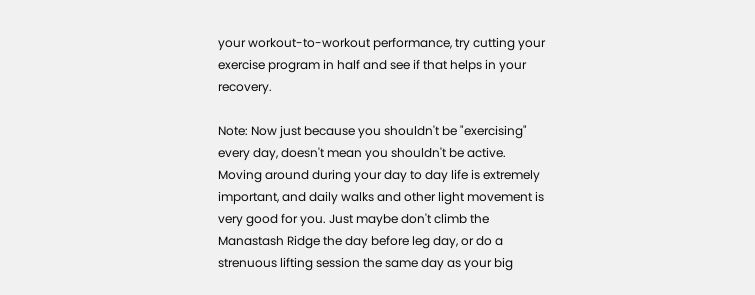your workout-to-workout performance, try cutting your exercise program in half and see if that helps in your recovery.

Note: Now just because you shouldn't be "exercising" every day, doesn't mean you shouldn't be active. Moving around during your day to day life is extremely important, and daily walks and other light movement is very good for you. Just maybe don't climb the Manastash Ridge the day before leg day, or do a strenuous lifting session the same day as your big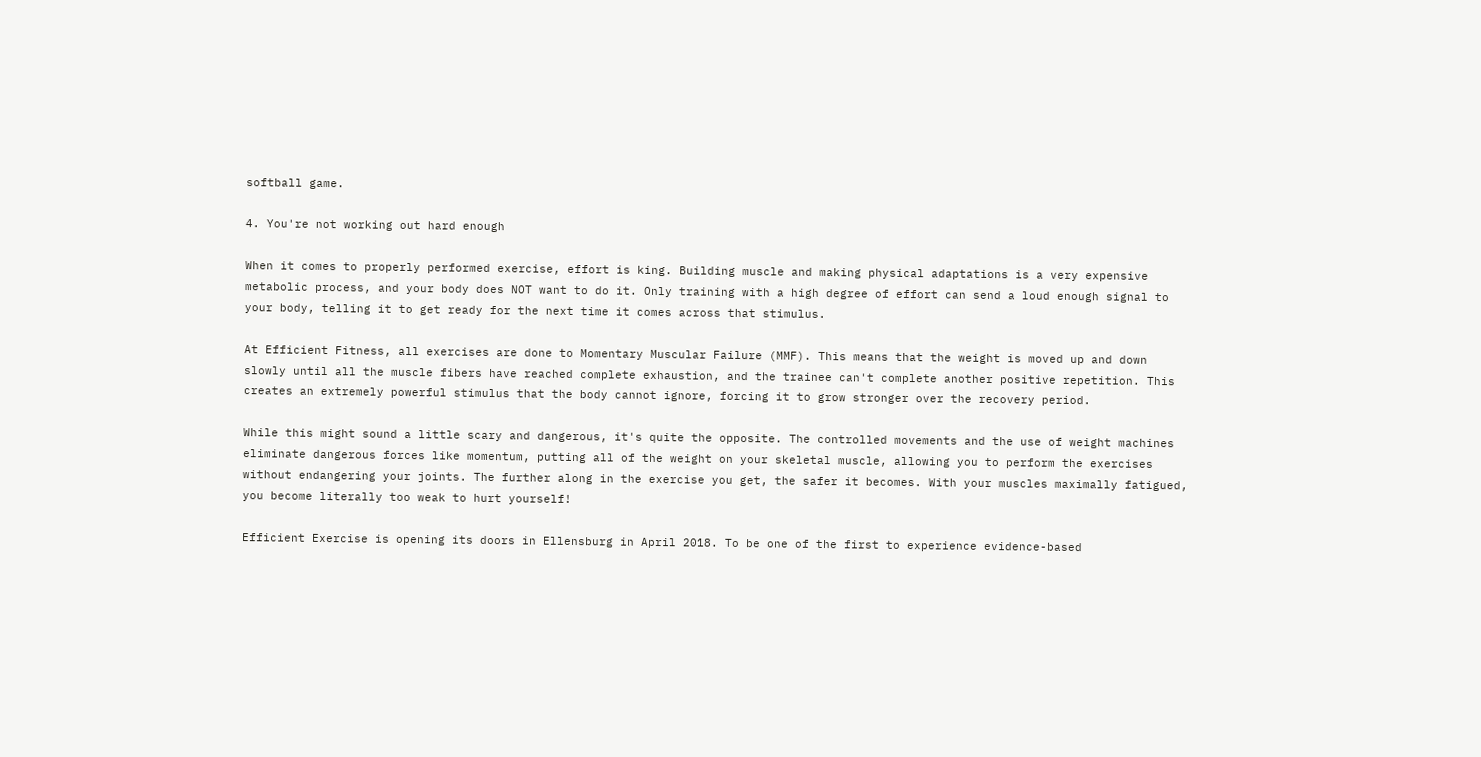softball game.

4. You're not working out hard enough

When it comes to properly performed exercise, effort is king. Building muscle and making physical adaptations is a very expensive metabolic process, and your body does NOT want to do it. Only training with a high degree of effort can send a loud enough signal to your body, telling it to get ready for the next time it comes across that stimulus.

At Efficient Fitness, all exercises are done to Momentary Muscular Failure (MMF). This means that the weight is moved up and down slowly until all the muscle fibers have reached complete exhaustion, and the trainee can't complete another positive repetition. This creates an extremely powerful stimulus that the body cannot ignore, forcing it to grow stronger over the recovery period.

While this might sound a little scary and dangerous, it's quite the opposite. The controlled movements and the use of weight machines eliminate dangerous forces like momentum, putting all of the weight on your skeletal muscle, allowing you to perform the exercises without endangering your joints. The further along in the exercise you get, the safer it becomes. With your muscles maximally fatigued, you become literally too weak to hurt yourself!

Efficient Exercise is opening its doors in Ellensburg in April 2018. To be one of the first to experience evidence-based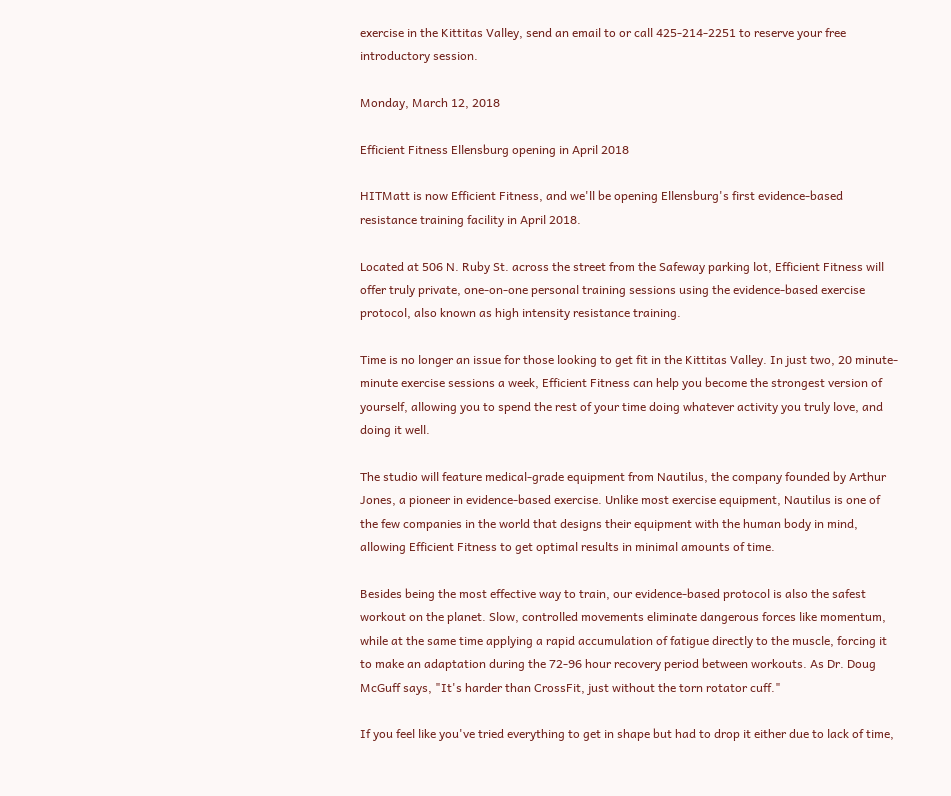exercise in the Kittitas Valley, send an email to or call 425-214-2251 to reserve your free introductory session.

Monday, March 12, 2018

Efficient Fitness Ellensburg opening in April 2018

HITMatt is now Efficient Fitness, and we'll be opening Ellensburg's first evidence-based resistance training facility in April 2018.

Located at 506 N. Ruby St. across the street from the Safeway parking lot, Efficient Fitness will offer truly private, one-on-one personal training sessions using the evidence-based exercise protocol, also known as high intensity resistance training.

Time is no longer an issue for those looking to get fit in the Kittitas Valley. In just two, 20 minute-minute exercise sessions a week, Efficient Fitness can help you become the strongest version of yourself, allowing you to spend the rest of your time doing whatever activity you truly love, and doing it well.

The studio will feature medical-grade equipment from Nautilus, the company founded by Arthur Jones, a pioneer in evidence-based exercise. Unlike most exercise equipment, Nautilus is one of the few companies in the world that designs their equipment with the human body in mind, allowing Efficient Fitness to get optimal results in minimal amounts of time.

Besides being the most effective way to train, our evidence-based protocol is also the safest workout on the planet. Slow, controlled movements eliminate dangerous forces like momentum, while at the same time applying a rapid accumulation of fatigue directly to the muscle, forcing it to make an adaptation during the 72-96 hour recovery period between workouts. As Dr. Doug McGuff says, "It's harder than CrossFit, just without the torn rotator cuff."

If you feel like you've tried everything to get in shape but had to drop it either due to lack of time,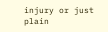injury or just plain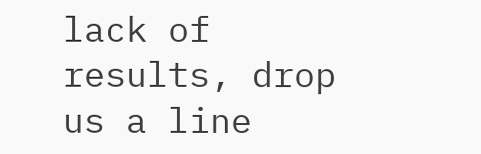lack of results, drop us a line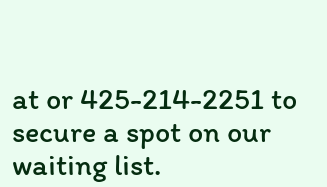at or 425-214-2251 to secure a spot on our waiting list.